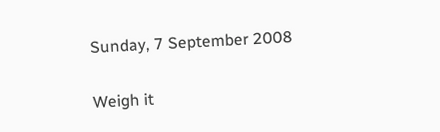Sunday, 7 September 2008

Weigh it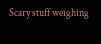Scary stuff weighing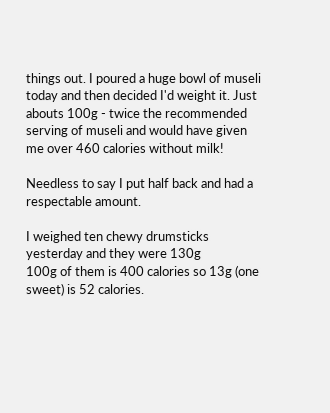things out. I poured a huge bowl of museli today and then decided I'd weight it. Just abouts 100g - twice the recommended serving of museli and would have given me over 460 calories without milk!

Needless to say I put half back and had a respectable amount.

I weighed ten chewy drumsticks yesterday and they were 130g
100g of them is 400 calories so 13g (one sweet) is 52 calories.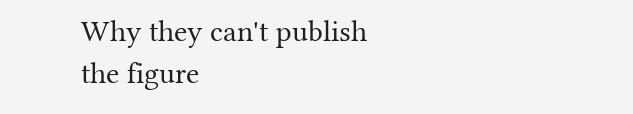Why they can't publish the figure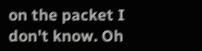on the packet I don't know. Oh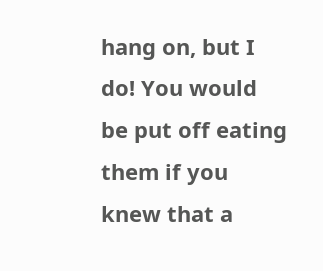hang on, but I do! You would be put off eating them if you knew that a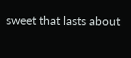sweet that lasts about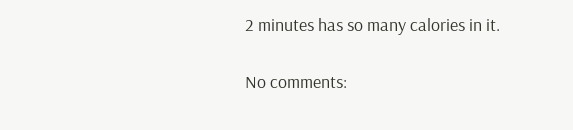2 minutes has so many calories in it.

No comments: